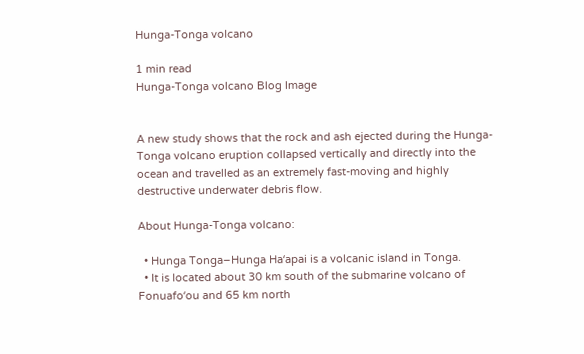Hunga-Tonga volcano

1 min read
Hunga-Tonga volcano Blog Image


A new study shows that the rock and ash ejected during the Hunga-Tonga volcano eruption collapsed vertically and directly into the ocean and travelled as an extremely fast-moving and highly destructive underwater debris flow.

About Hunga-Tonga volcano:

  • Hunga Tonga–Hunga Haʻapai is a volcanic island in Tonga.
  • It is located about 30 km south of the submarine volcano of Fonuafoʻou and 65 km north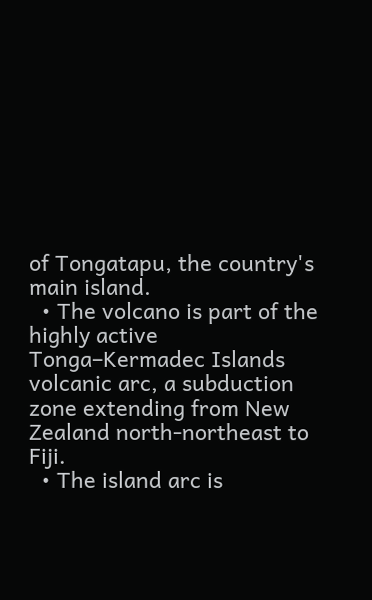of Tongatapu, the country's main island.
  • The volcano is part of the highly active Tonga–Kermadec Islands volcanic arc, a subduction zone extending from New Zealand north-northeast to Fiji.
  • The island arc is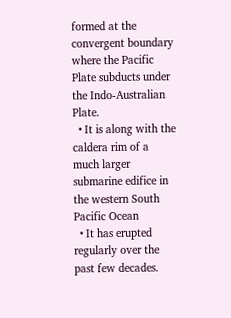formed at the convergent boundary where the Pacific Plate subducts under the Indo-Australian Plate.
  • It is along with the caldera rim of a much larger submarine edifice in the western South Pacific Ocean
  • It has erupted regularly over the past few decades.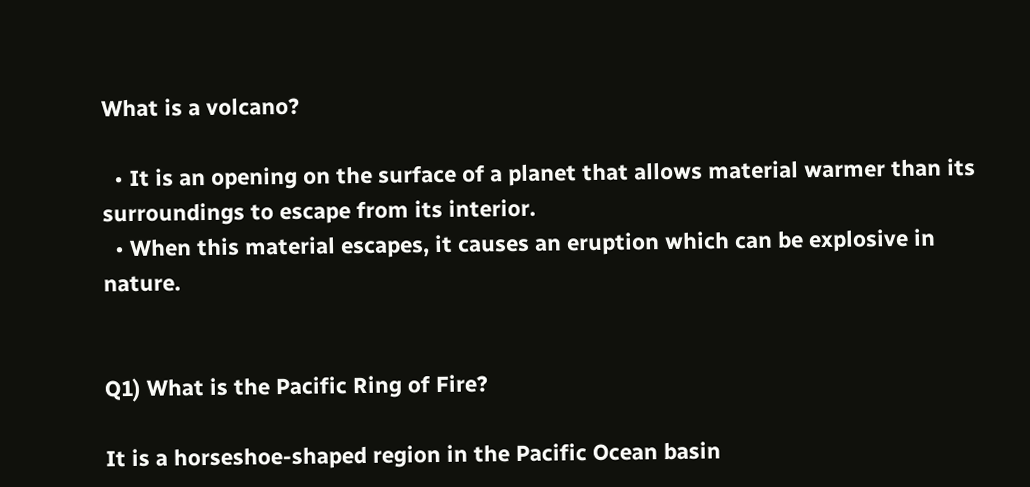What is a volcano?

  • It is an opening on the surface of a planet that allows material warmer than its surroundings to escape from its interior.
  • When this material escapes, it causes an eruption which can be explosive in nature.


Q1) What is the Pacific Ring of Fire?

It is a horseshoe-shaped region in the Pacific Ocean basin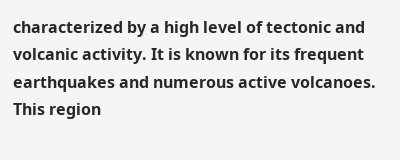characterized by a high level of tectonic and volcanic activity. It is known for its frequent earthquakes and numerous active volcanoes. This region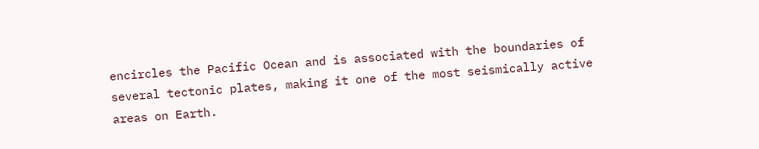encircles the Pacific Ocean and is associated with the boundaries of several tectonic plates, making it one of the most seismically active areas on Earth.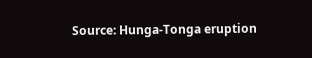Source: Hunga-Tonga eruption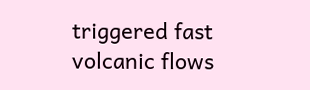triggered fast volcanic flows